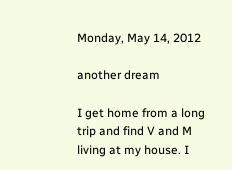Monday, May 14, 2012

another dream

I get home from a long trip and find V and M living at my house. I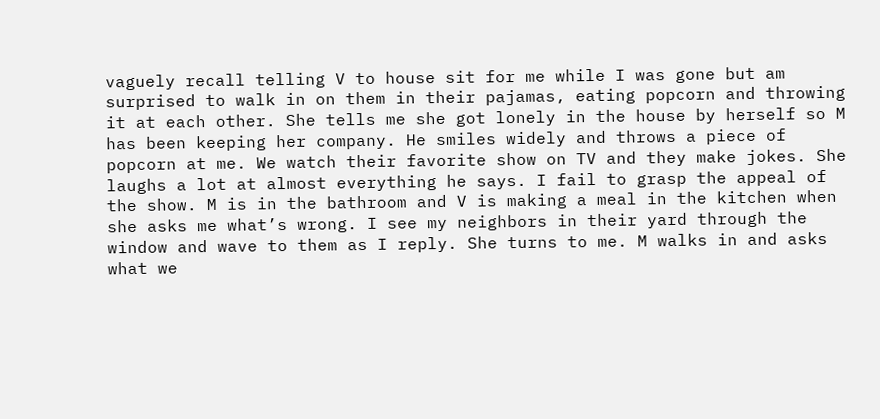vaguely recall telling V to house sit for me while I was gone but am surprised to walk in on them in their pajamas, eating popcorn and throwing it at each other. She tells me she got lonely in the house by herself so M has been keeping her company. He smiles widely and throws a piece of popcorn at me. We watch their favorite show on TV and they make jokes. She laughs a lot at almost everything he says. I fail to grasp the appeal of the show. M is in the bathroom and V is making a meal in the kitchen when she asks me what’s wrong. I see my neighbors in their yard through the window and wave to them as I reply. She turns to me. M walks in and asks what we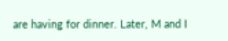are having for dinner. Later, M and I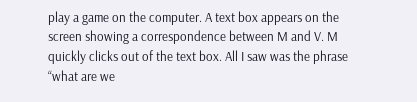play a game on the computer. A text box appears on the screen showing a correspondence between M and V. M quickly clicks out of the text box. All I saw was the phrase “what are we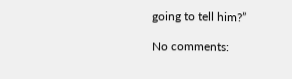going to tell him?”

No comments: